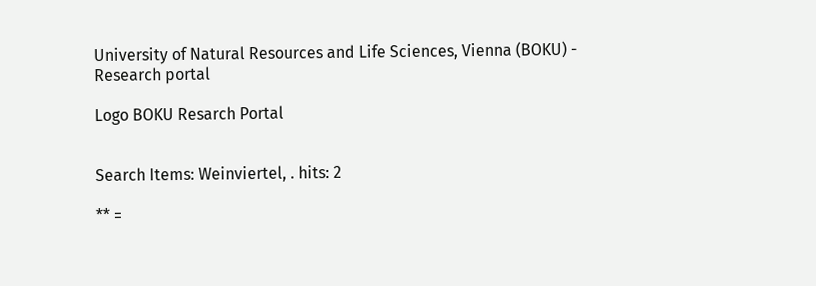University of Natural Resources and Life Sciences, Vienna (BOKU) - Research portal

Logo BOKU Resarch Portal


Search Items: Weinviertel, . hits: 2

** =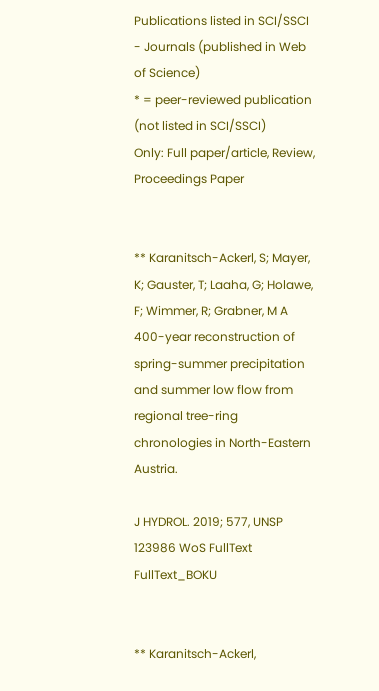Publications listed in SCI/SSCI - Journals (published in Web of Science)
* = peer-reviewed publication (not listed in SCI/SSCI)
Only: Full paper/article, Review, Proceedings Paper


** Karanitsch-Ackerl, S; Mayer, K; Gauster, T; Laaha, G; Holawe, F; Wimmer, R; Grabner, M A 400-year reconstruction of spring-summer precipitation and summer low flow from regional tree-ring chronologies in North-Eastern Austria.

J HYDROL. 2019; 577, UNSP 123986 WoS FullText FullText_BOKU


** Karanitsch-Ackerl,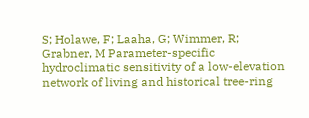S; Holawe, F; Laaha, G; Wimmer, R; Grabner, M Parameter-specific hydroclimatic sensitivity of a low-elevation network of living and historical tree-ring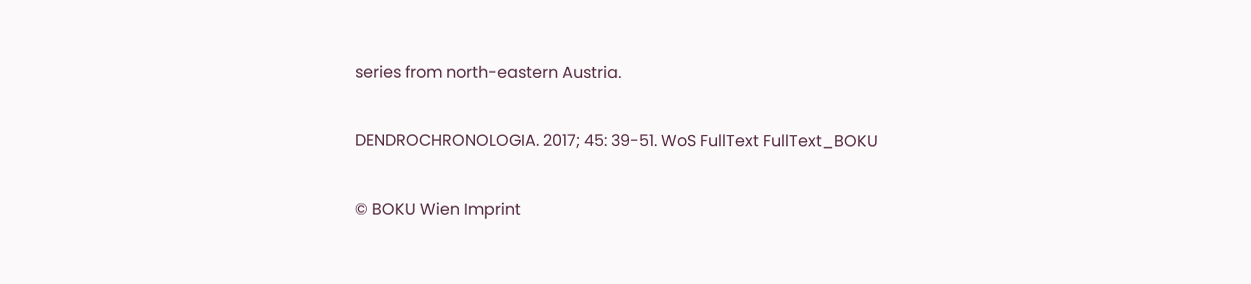series from north-eastern Austria.

DENDROCHRONOLOGIA. 2017; 45: 39-51. WoS FullText FullText_BOKU

© BOKU Wien Imprint